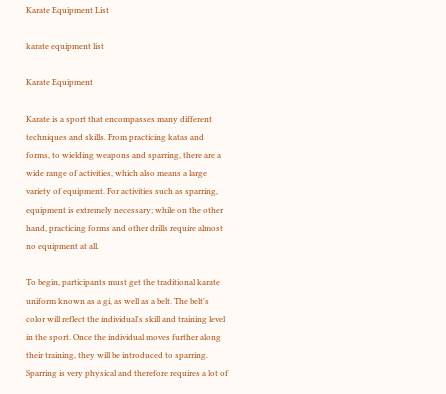Karate Equipment List

karate equipment list

Karate Equipment

Karate is a sport that encompasses many different techniques and skills. From practicing katas and forms, to wielding weapons and sparring, there are a wide range of activities, which also means a large variety of equipment. For activities such as sparring, equipment is extremely necessary; while on the other hand, practicing forms and other drills require almost no equipment at all.

To begin, participants must get the traditional karate uniform known as a gi, as well as a belt. The belt's color will reflect the individual's skill and training level in the sport. Once the individual moves further along their training, they will be introduced to sparring. Sparring is very physical and therefore requires a lot of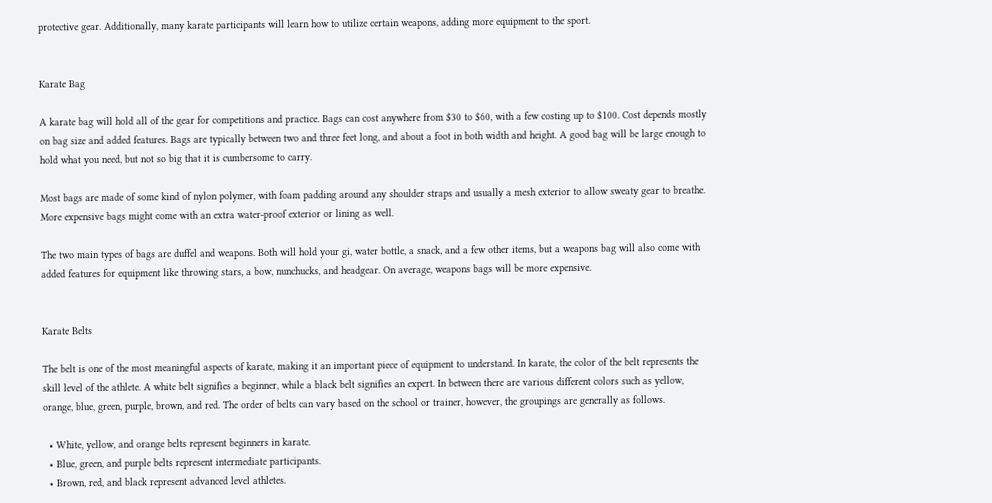protective gear. Additionally, many karate participants will learn how to utilize certain weapons, adding more equipment to the sport.


Karate Bag

A karate bag will hold all of the gear for competitions and practice. Bags can cost anywhere from $30 to $60, with a few costing up to $100. Cost depends mostly on bag size and added features. Bags are typically between two and three feet long, and about a foot in both width and height. A good bag will be large enough to hold what you need, but not so big that it is cumbersome to carry.

Most bags are made of some kind of nylon polymer, with foam padding around any shoulder straps and usually a mesh exterior to allow sweaty gear to breathe. More expensive bags might come with an extra water-proof exterior or lining as well.

The two main types of bags are duffel and weapons. Both will hold your gi, water bottle, a snack, and a few other items, but a weapons bag will also come with added features for equipment like throwing stars, a bow, nunchucks, and headgear. On average, weapons bags will be more expensive.


Karate Belts

The belt is one of the most meaningful aspects of karate, making it an important piece of equipment to understand. In karate, the color of the belt represents the skill level of the athlete. A white belt signifies a beginner, while a black belt signifies an expert. In between there are various different colors such as yellow, orange, blue, green, purple, brown, and red. The order of belts can vary based on the school or trainer, however, the groupings are generally as follows.

  • White, yellow, and orange belts represent beginners in karate.
  • Blue, green, and purple belts represent intermediate participants.
  • Brown, red, and black represent advanced level athletes.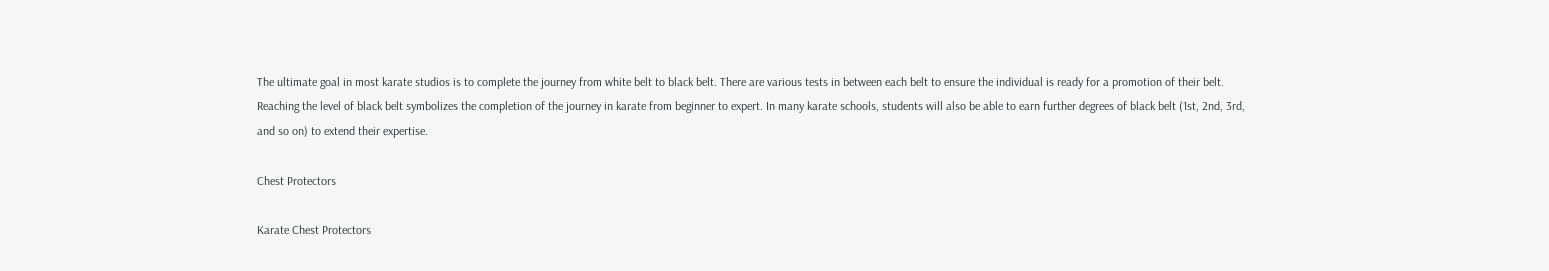The ultimate goal in most karate studios is to complete the journey from white belt to black belt. There are various tests in between each belt to ensure the individual is ready for a promotion of their belt. Reaching the level of black belt symbolizes the completion of the journey in karate from beginner to expert. In many karate schools, students will also be able to earn further degrees of black belt (1st, 2nd, 3rd, and so on) to extend their expertise.

Chest Protectors

Karate Chest Protectors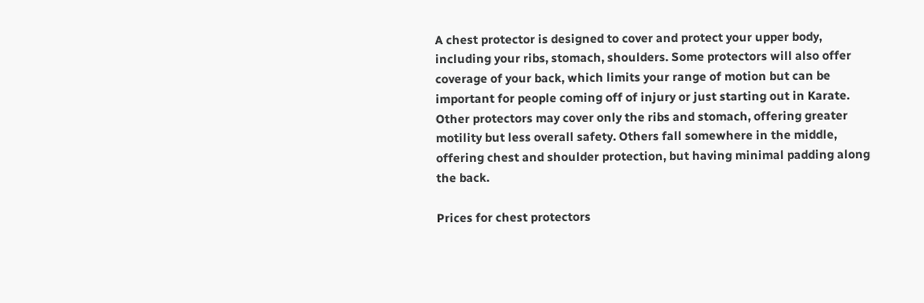A chest protector is designed to cover and protect your upper body, including your ribs, stomach, shoulders. Some protectors will also offer coverage of your back, which limits your range of motion but can be important for people coming off of injury or just starting out in Karate. Other protectors may cover only the ribs and stomach, offering greater motility but less overall safety. Others fall somewhere in the middle, offering chest and shoulder protection, but having minimal padding along the back.

Prices for chest protectors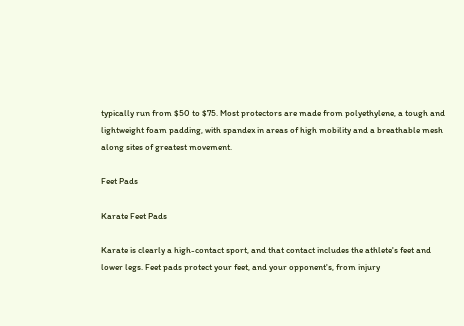typically run from $50 to $75. Most protectors are made from polyethylene, a tough and lightweight foam padding, with spandex in areas of high mobility and a breathable mesh along sites of greatest movement.

Feet Pads

Karate Feet Pads

Karate is clearly a high-contact sport, and that contact includes the athlete's feet and lower legs. Feet pads protect your feet, and your opponent's, from injury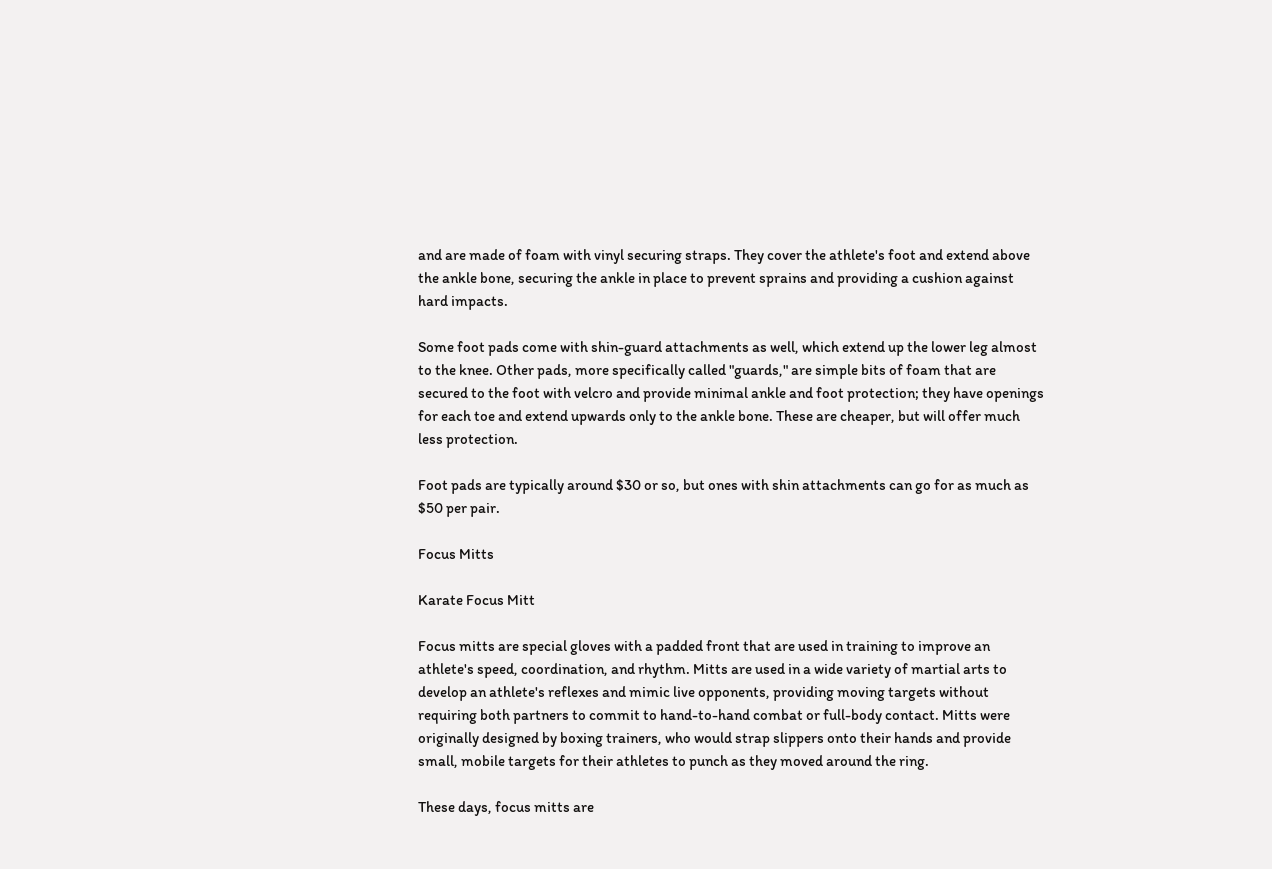and are made of foam with vinyl securing straps. They cover the athlete's foot and extend above the ankle bone, securing the ankle in place to prevent sprains and providing a cushion against hard impacts.

Some foot pads come with shin-guard attachments as well, which extend up the lower leg almost to the knee. Other pads, more specifically called "guards," are simple bits of foam that are secured to the foot with velcro and provide minimal ankle and foot protection; they have openings for each toe and extend upwards only to the ankle bone. These are cheaper, but will offer much less protection.

Foot pads are typically around $30 or so, but ones with shin attachments can go for as much as $50 per pair.

Focus Mitts

Karate Focus Mitt

Focus mitts are special gloves with a padded front that are used in training to improve an athlete's speed, coordination, and rhythm. Mitts are used in a wide variety of martial arts to develop an athlete's reflexes and mimic live opponents, providing moving targets without requiring both partners to commit to hand-to-hand combat or full-body contact. Mitts were originally designed by boxing trainers, who would strap slippers onto their hands and provide small, mobile targets for their athletes to punch as they moved around the ring.

These days, focus mitts are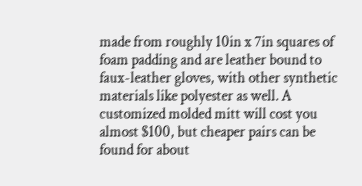made from roughly 10in x 7in squares of foam padding and are leather bound to faux-leather gloves, with other synthetic materials like polyester as well. A customized molded mitt will cost you almost $100, but cheaper pairs can be found for about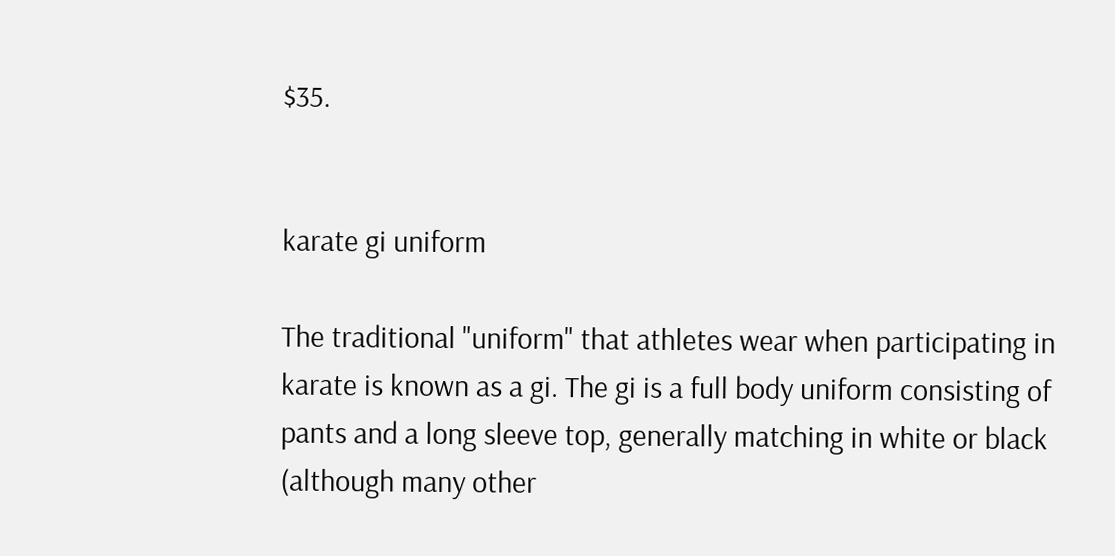$35.


karate gi uniform

The traditional "uniform" that athletes wear when participating in karate is known as a gi. The gi is a full body uniform consisting of pants and a long sleeve top, generally matching in white or black (although many other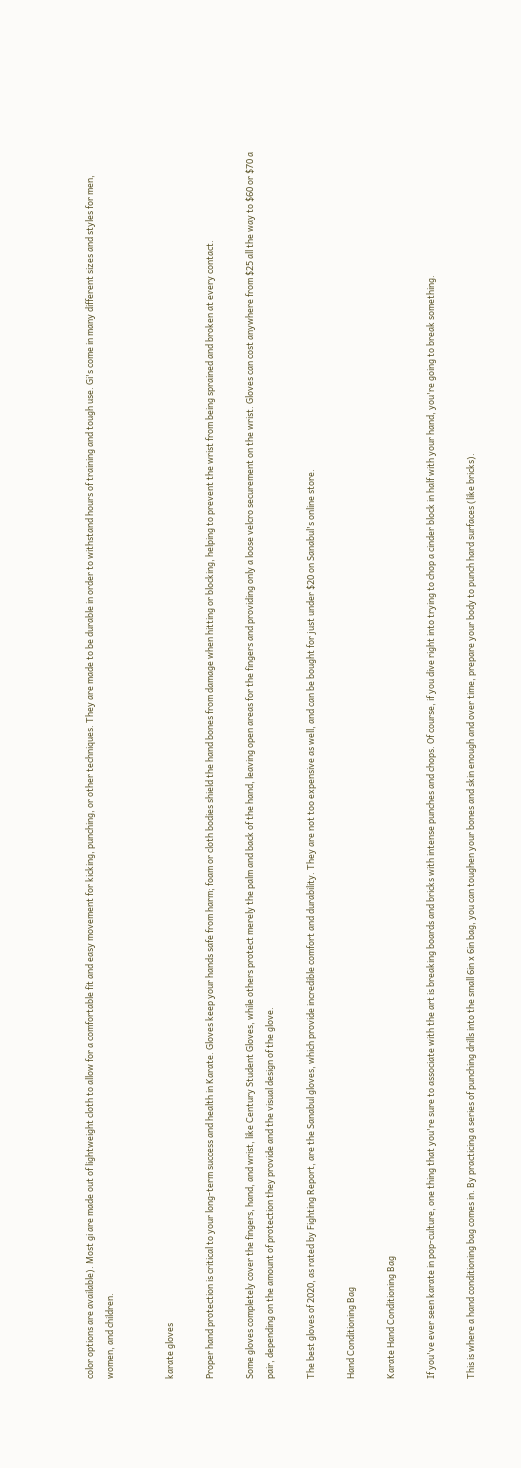color options are available). Most gi are made out of lightweight cloth to allow for a comfortable fit and easy movement for kicking, punching, or other techniques. They are made to be durable in order to withstand hours of training and tough use. Gi's come in many different sizes and styles for men, women, and children.


karate gloves

Proper hand protection is critical to your long-term success and health in Karate. Gloves keep your hands safe from harm; foam or cloth bodies shield the hand bones from damage when hitting or blocking, helping to prevent the wrist from being sprained and broken at every contact.

Some gloves completely cover the fingers, hand, and wrist, like Century Student Gloves, while others protect merely the palm and back of the hand, leaving open areas for the fingers and providing only a loose velcro securement on the wrist. Gloves can cost anywhere from $25 all the way to $60 or $70 a pair, depending on the amount of protection they provide and the visual design of the glove.

The best gloves of 2020, as rated by Fighting Report, are the Sanabul gloves, which provide incredible comfort and durability. They are not too expensive as well, and can be bought for just under $20 on Sanabul's online store.

Hand Conditioning Bag

Karate Hand Conditioning Bag

If you've ever seen karate in pop-culture, one thing that you're sure to associate with the art is breaking boards and bricks with intense punches and chops. Of course, if you dive right into trying to chop a cinder block in half with your hand, you're going to break something.

This is where a hand conditioning bag comes in. By practicing a series of punching drills into the small 6in x 6in bag, you can toughen your bones and skin enough and over time, prepare your body to punch hard surfaces (like bricks).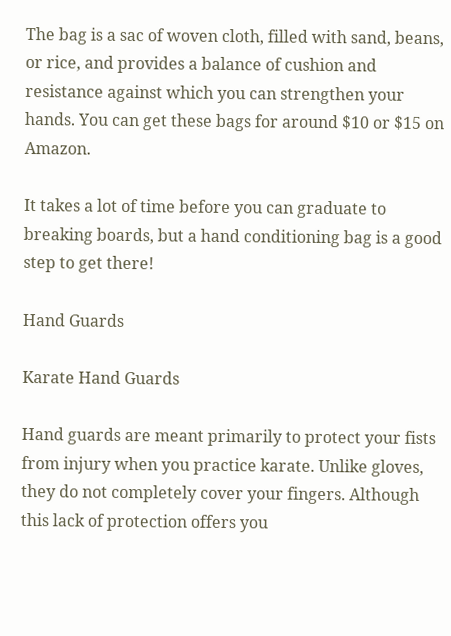The bag is a sac of woven cloth, filled with sand, beans, or rice, and provides a balance of cushion and resistance against which you can strengthen your hands. You can get these bags for around $10 or $15 on Amazon.

It takes a lot of time before you can graduate to breaking boards, but a hand conditioning bag is a good step to get there!

Hand Guards

Karate Hand Guards

Hand guards are meant primarily to protect your fists from injury when you practice karate. Unlike gloves, they do not completely cover your fingers. Although this lack of protection offers you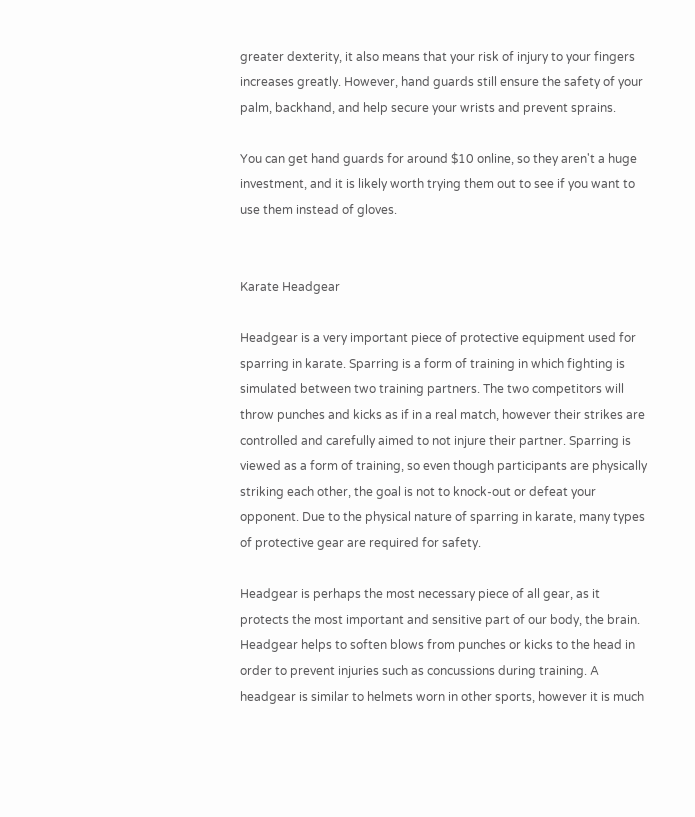greater dexterity, it also means that your risk of injury to your fingers increases greatly. However, hand guards still ensure the safety of your palm, backhand, and help secure your wrists and prevent sprains.

You can get hand guards for around $10 online, so they aren't a huge investment, and it is likely worth trying them out to see if you want to use them instead of gloves.


Karate Headgear

Headgear is a very important piece of protective equipment used for sparring in karate. Sparring is a form of training in which fighting is simulated between two training partners. The two competitors will throw punches and kicks as if in a real match, however their strikes are controlled and carefully aimed to not injure their partner. Sparring is viewed as a form of training, so even though participants are physically striking each other, the goal is not to knock-out or defeat your opponent. Due to the physical nature of sparring in karate, many types of protective gear are required for safety.

Headgear is perhaps the most necessary piece of all gear, as it protects the most important and sensitive part of our body, the brain. Headgear helps to soften blows from punches or kicks to the head in order to prevent injuries such as concussions during training. A headgear is similar to helmets worn in other sports, however it is much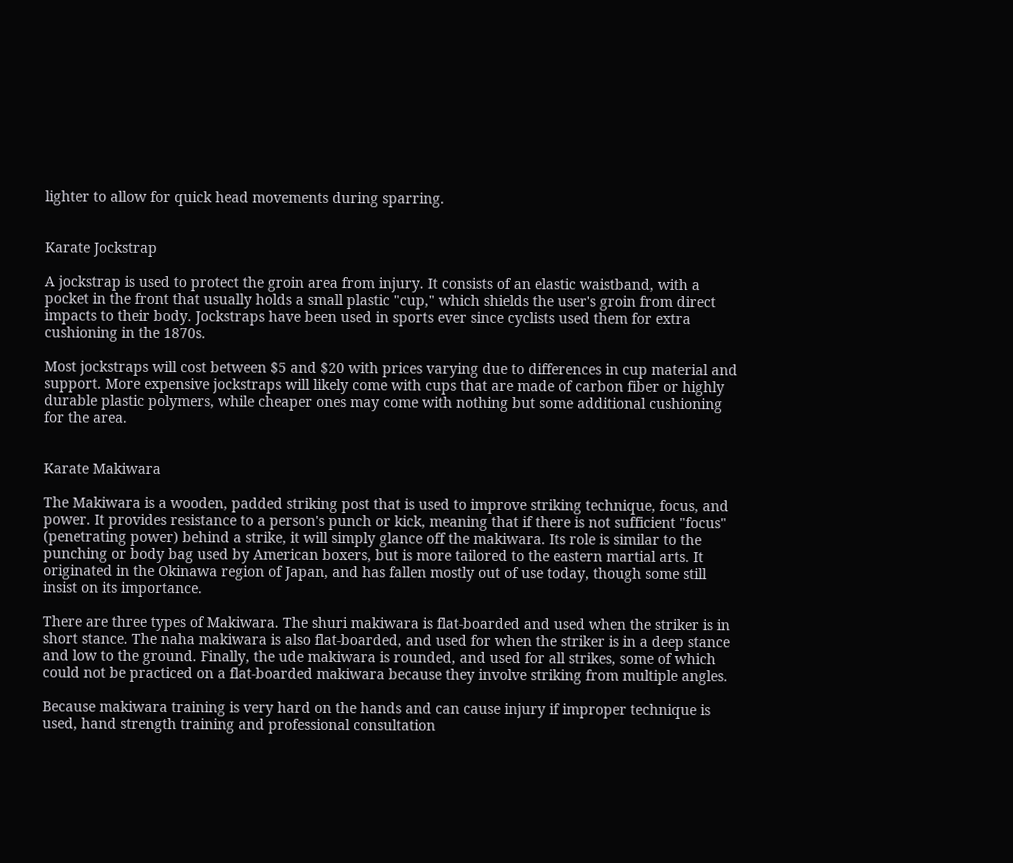lighter to allow for quick head movements during sparring.


Karate Jockstrap

A jockstrap is used to protect the groin area from injury. It consists of an elastic waistband, with a pocket in the front that usually holds a small plastic "cup," which shields the user's groin from direct impacts to their body. Jockstraps have been used in sports ever since cyclists used them for extra cushioning in the 1870s.

Most jockstraps will cost between $5 and $20 with prices varying due to differences in cup material and support. More expensive jockstraps will likely come with cups that are made of carbon fiber or highly durable plastic polymers, while cheaper ones may come with nothing but some additional cushioning for the area.


Karate Makiwara

The Makiwara is a wooden, padded striking post that is used to improve striking technique, focus, and power. It provides resistance to a person's punch or kick, meaning that if there is not sufficient "focus" (penetrating power) behind a strike, it will simply glance off the makiwara. Its role is similar to the punching or body bag used by American boxers, but is more tailored to the eastern martial arts. It originated in the Okinawa region of Japan, and has fallen mostly out of use today, though some still insist on its importance.

There are three types of Makiwara. The shuri makiwara is flat-boarded and used when the striker is in short stance. The naha makiwara is also flat-boarded, and used for when the striker is in a deep stance and low to the ground. Finally, the ude makiwara is rounded, and used for all strikes, some of which could not be practiced on a flat-boarded makiwara because they involve striking from multiple angles.

Because makiwara training is very hard on the hands and can cause injury if improper technique is used, hand strength training and professional consultation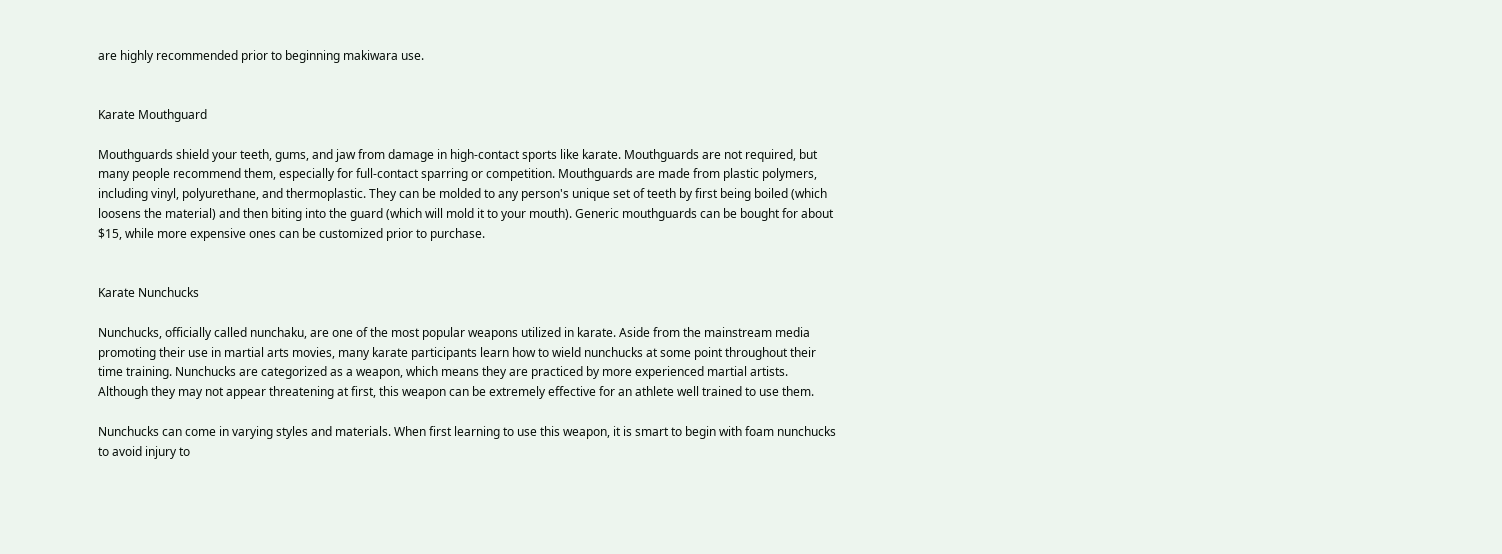are highly recommended prior to beginning makiwara use.


Karate Mouthguard

Mouthguards shield your teeth, gums, and jaw from damage in high-contact sports like karate. Mouthguards are not required, but many people recommend them, especially for full-contact sparring or competition. Mouthguards are made from plastic polymers, including vinyl, polyurethane, and thermoplastic. They can be molded to any person's unique set of teeth by first being boiled (which loosens the material) and then biting into the guard (which will mold it to your mouth). Generic mouthguards can be bought for about $15, while more expensive ones can be customized prior to purchase.


Karate Nunchucks

Nunchucks, officially called nunchaku, are one of the most popular weapons utilized in karate. Aside from the mainstream media promoting their use in martial arts movies, many karate participants learn how to wield nunchucks at some point throughout their time training. Nunchucks are categorized as a weapon, which means they are practiced by more experienced martial artists. Although they may not appear threatening at first, this weapon can be extremely effective for an athlete well trained to use them.

Nunchucks can come in varying styles and materials. When first learning to use this weapon, it is smart to begin with foam nunchucks to avoid injury to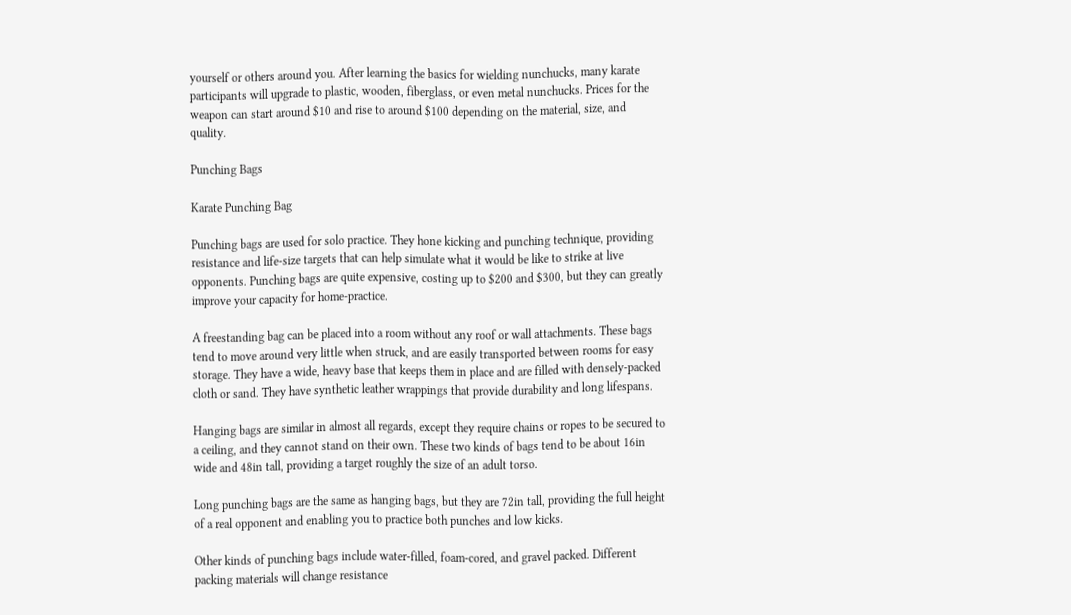yourself or others around you. After learning the basics for wielding nunchucks, many karate participants will upgrade to plastic, wooden, fiberglass, or even metal nunchucks. Prices for the weapon can start around $10 and rise to around $100 depending on the material, size, and quality.

Punching Bags

Karate Punching Bag

Punching bags are used for solo practice. They hone kicking and punching technique, providing resistance and life-size targets that can help simulate what it would be like to strike at live opponents. Punching bags are quite expensive, costing up to $200 and $300, but they can greatly improve your capacity for home-practice.

A freestanding bag can be placed into a room without any roof or wall attachments. These bags tend to move around very little when struck, and are easily transported between rooms for easy storage. They have a wide, heavy base that keeps them in place and are filled with densely-packed cloth or sand. They have synthetic leather wrappings that provide durability and long lifespans.

Hanging bags are similar in almost all regards, except they require chains or ropes to be secured to a ceiling, and they cannot stand on their own. These two kinds of bags tend to be about 16in wide and 48in tall, providing a target roughly the size of an adult torso.

Long punching bags are the same as hanging bags, but they are 72in tall, providing the full height of a real opponent and enabling you to practice both punches and low kicks.

Other kinds of punching bags include water-filled, foam-cored, and gravel packed. Different packing materials will change resistance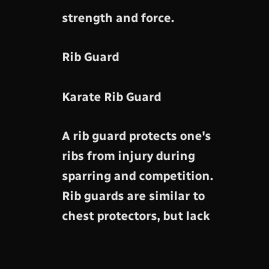strength and force.

Rib Guard

Karate Rib Guard

A rib guard protects one's ribs from injury during sparring and competition. Rib guards are similar to chest protectors, but lack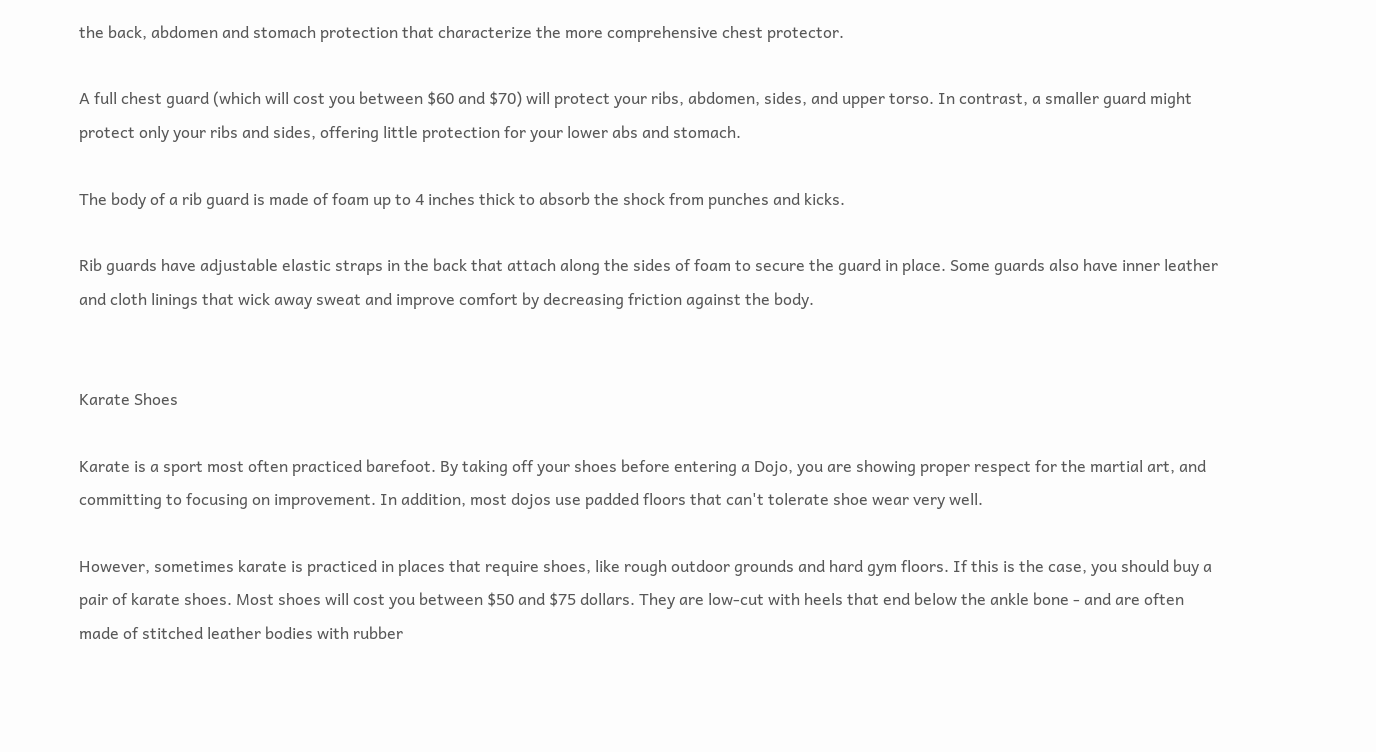the back, abdomen and stomach protection that characterize the more comprehensive chest protector.

A full chest guard (which will cost you between $60 and $70) will protect your ribs, abdomen, sides, and upper torso. In contrast, a smaller guard might protect only your ribs and sides, offering little protection for your lower abs and stomach.

The body of a rib guard is made of foam up to 4 inches thick to absorb the shock from punches and kicks.

Rib guards have adjustable elastic straps in the back that attach along the sides of foam to secure the guard in place. Some guards also have inner leather and cloth linings that wick away sweat and improve comfort by decreasing friction against the body.


Karate Shoes

Karate is a sport most often practiced barefoot. By taking off your shoes before entering a Dojo, you are showing proper respect for the martial art, and committing to focusing on improvement. In addition, most dojos use padded floors that can't tolerate shoe wear very well.

However, sometimes karate is practiced in places that require shoes, like rough outdoor grounds and hard gym floors. If this is the case, you should buy a pair of karate shoes. Most shoes will cost you between $50 and $75 dollars. They are low-cut with heels that end below the ankle bone - and are often made of stitched leather bodies with rubber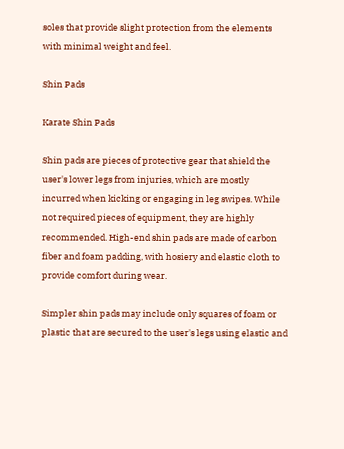soles that provide slight protection from the elements with minimal weight and feel.

Shin Pads

Karate Shin Pads

Shin pads are pieces of protective gear that shield the user's lower legs from injuries, which are mostly incurred when kicking or engaging in leg swipes. While not required pieces of equipment, they are highly recommended. High-end shin pads are made of carbon fiber and foam padding, with hosiery and elastic cloth to provide comfort during wear.

Simpler shin pads may include only squares of foam or plastic that are secured to the user's legs using elastic and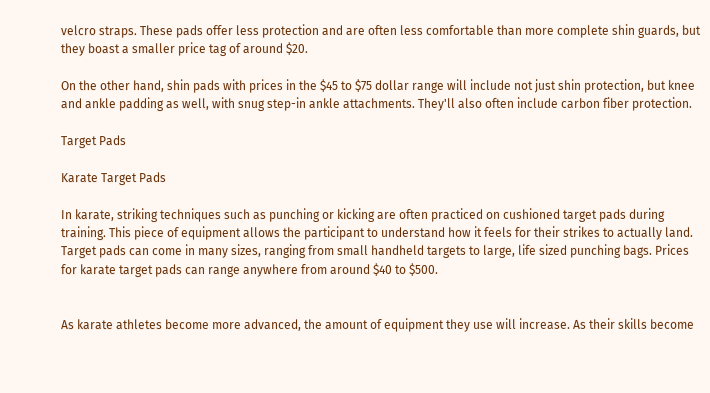velcro straps. These pads offer less protection and are often less comfortable than more complete shin guards, but they boast a smaller price tag of around $20.

On the other hand, shin pads with prices in the $45 to $75 dollar range will include not just shin protection, but knee and ankle padding as well, with snug step-in ankle attachments. They'll also often include carbon fiber protection.

Target Pads

Karate Target Pads

In karate, striking techniques such as punching or kicking are often practiced on cushioned target pads during training. This piece of equipment allows the participant to understand how it feels for their strikes to actually land. Target pads can come in many sizes, ranging from small handheld targets to large, life sized punching bags. Prices for karate target pads can range anywhere from around $40 to $500.


As karate athletes become more advanced, the amount of equipment they use will increase. As their skills become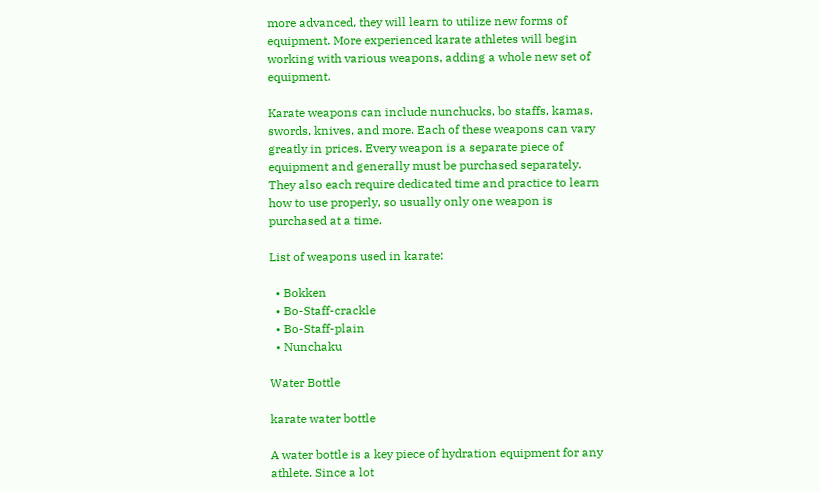more advanced, they will learn to utilize new forms of equipment. More experienced karate athletes will begin working with various weapons, adding a whole new set of equipment.

Karate weapons can include nunchucks, bo staffs, kamas, swords, knives, and more. Each of these weapons can vary greatly in prices. Every weapon is a separate piece of equipment and generally must be purchased separately. They also each require dedicated time and practice to learn how to use properly, so usually only one weapon is purchased at a time.

List of weapons used in karate:

  • Bokken
  • Bo-Staff-crackle
  • Bo-Staff-plain
  • Nunchaku

Water Bottle

karate water bottle

A water bottle is a key piece of hydration equipment for any athlete. Since a lot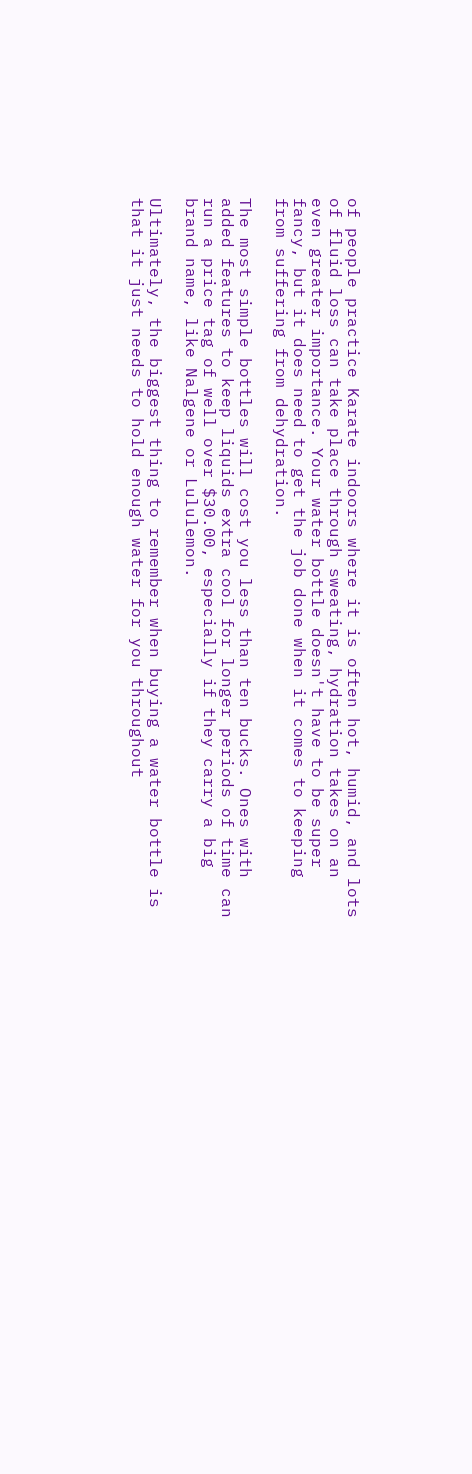of people practice Karate indoors where it is often hot, humid, and lots of fluid loss can take place through sweating, hydration takes on an even greater importance. Your water bottle doesn't have to be super fancy, but it does need to get the job done when it comes to keeping from suffering from dehydration.

The most simple bottles will cost you less than ten bucks. Ones with added features to keep liquids extra cool for longer periods of time can run a price tag of well over $30.00, especially if they carry a big brand name, like Nalgene or Lululemon.

Ultimately, the biggest thing to remember when buying a water bottle is that it just needs to hold enough water for you throughout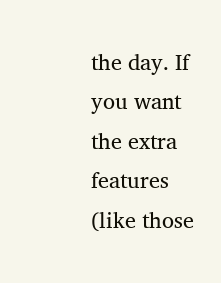the day. If you want the extra features (like those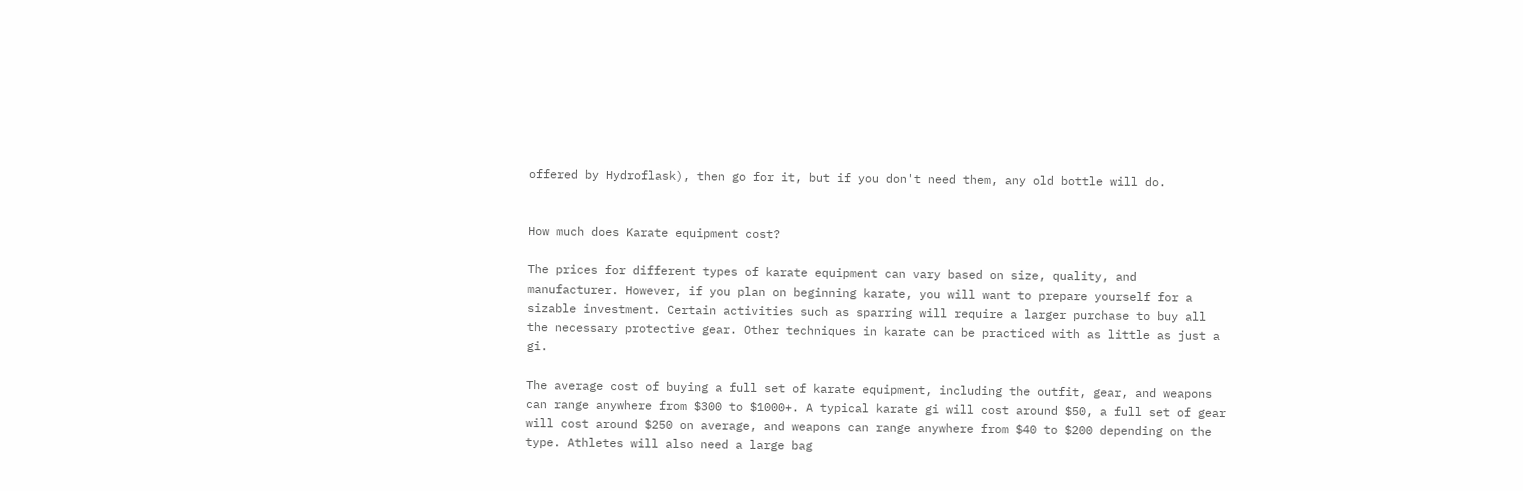offered by Hydroflask), then go for it, but if you don't need them, any old bottle will do.


How much does Karate equipment cost?

The prices for different types of karate equipment can vary based on size, quality, and manufacturer. However, if you plan on beginning karate, you will want to prepare yourself for a sizable investment. Certain activities such as sparring will require a larger purchase to buy all the necessary protective gear. Other techniques in karate can be practiced with as little as just a gi.

The average cost of buying a full set of karate equipment, including the outfit, gear, and weapons can range anywhere from $300 to $1000+. A typical karate gi will cost around $50, a full set of gear will cost around $250 on average, and weapons can range anywhere from $40 to $200 depending on the type. Athletes will also need a large bag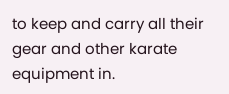to keep and carry all their gear and other karate equipment in.